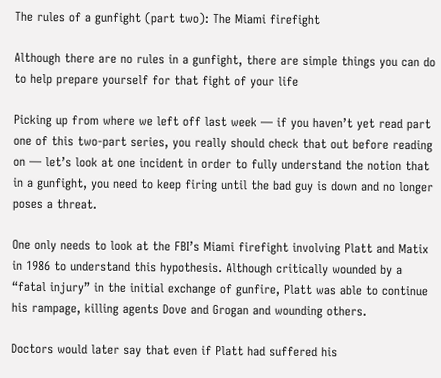The rules of a gunfight (part two): The Miami firefight

Although there are no rules in a gunfight, there are simple things you can do to help prepare yourself for that fight of your life

Picking up from where we left off last week — if you haven’t yet read part one of this two-part series, you really should check that out before reading on — let’s look at one incident in order to fully understand the notion that in a gunfight, you need to keep firing until the bad guy is down and no longer poses a threat.

One only needs to look at the FBI’s Miami firefight involving Platt and Matix in 1986 to understand this hypothesis. Although critically wounded by a “fatal injury” in the initial exchange of gunfire, Platt was able to continue his rampage, killing agents Dove and Grogan and wounding others.

Doctors would later say that even if Platt had suffered his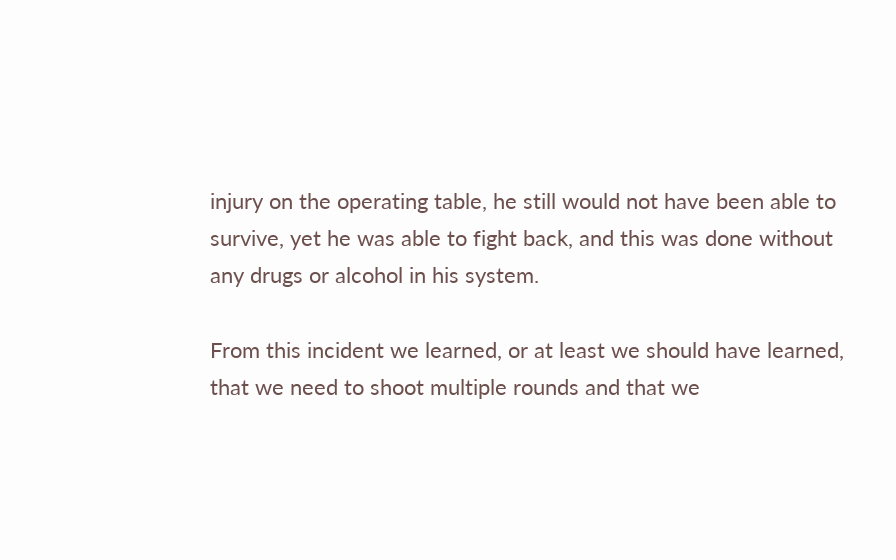injury on the operating table, he still would not have been able to survive, yet he was able to fight back, and this was done without any drugs or alcohol in his system.

From this incident we learned, or at least we should have learned, that we need to shoot multiple rounds and that we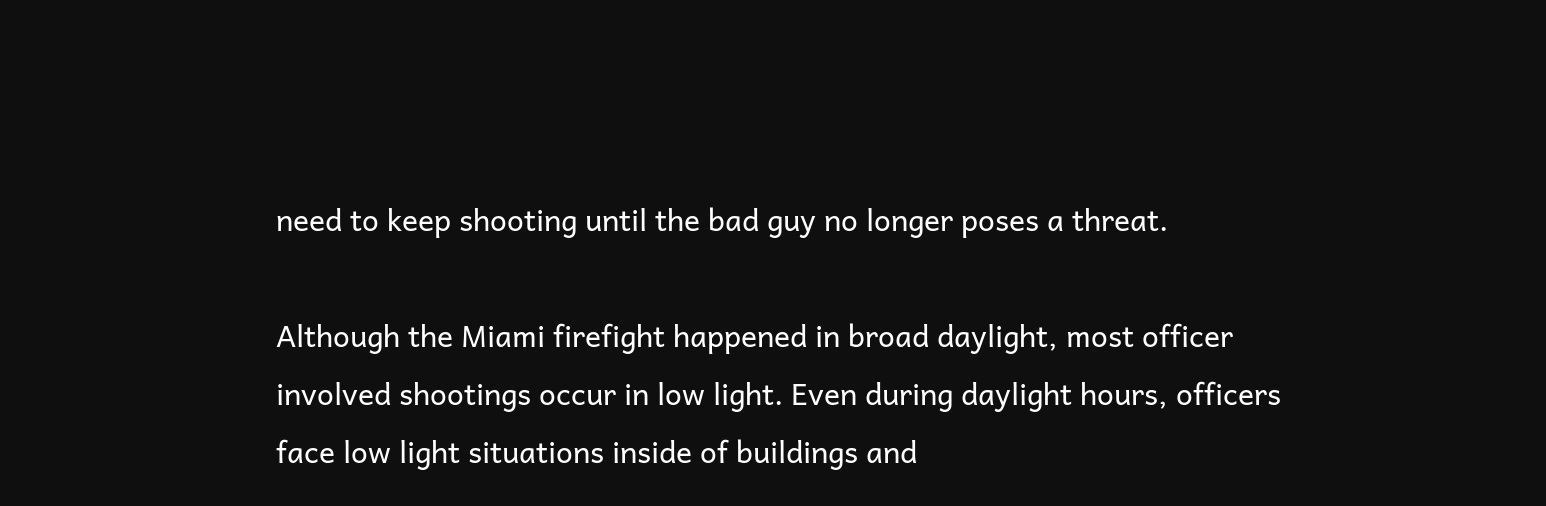need to keep shooting until the bad guy no longer poses a threat.

Although the Miami firefight happened in broad daylight, most officer involved shootings occur in low light. Even during daylight hours, officers face low light situations inside of buildings and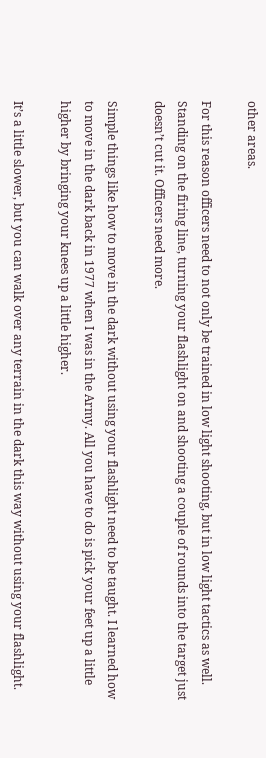other areas.

For this reason officers need to not only be trained in low light shooting, but in low light tactics as well. Standing on the firing line, turning your flashlight on and shooting a couple of rounds into the target just doesn’t cut it. Officers need more.

Simple things like how to move in the dark without using your flashlight need to be taught. I learned how to move in the dark back in 1977 when I was in the Army. All you have to do is pick your feet up a little higher by bringing your knees up a little higher.

It’s a little slower, but you can walk over any terrain in the dark this way without using your flashlight.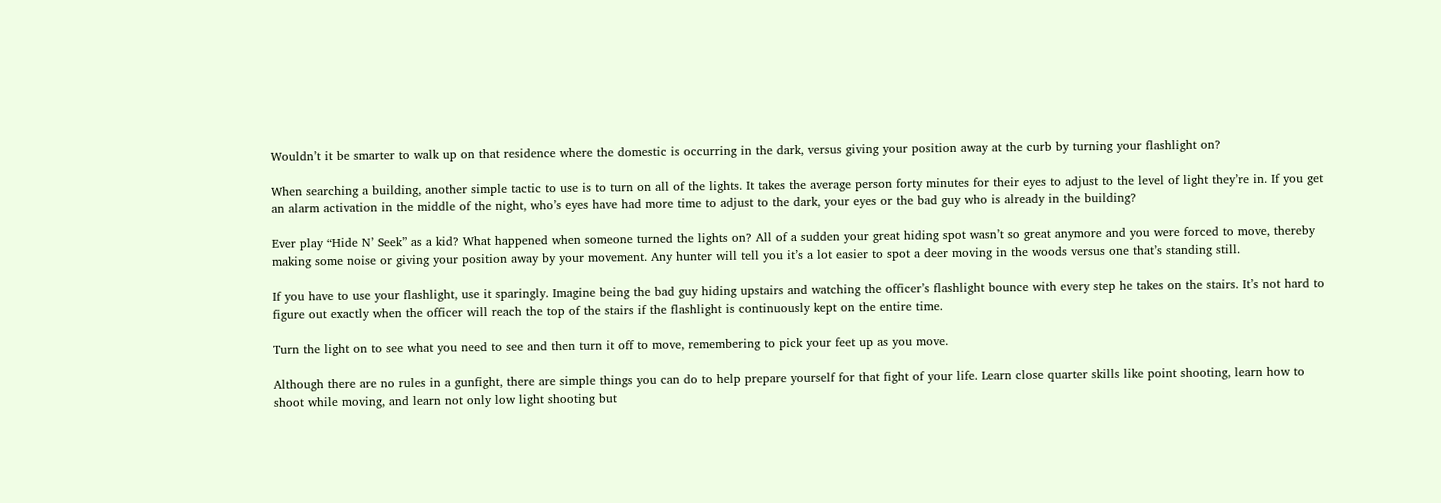Wouldn’t it be smarter to walk up on that residence where the domestic is occurring in the dark, versus giving your position away at the curb by turning your flashlight on?

When searching a building, another simple tactic to use is to turn on all of the lights. It takes the average person forty minutes for their eyes to adjust to the level of light they’re in. If you get an alarm activation in the middle of the night, who’s eyes have had more time to adjust to the dark, your eyes or the bad guy who is already in the building?

Ever play “Hide N’ Seek” as a kid? What happened when someone turned the lights on? All of a sudden your great hiding spot wasn’t so great anymore and you were forced to move, thereby making some noise or giving your position away by your movement. Any hunter will tell you it’s a lot easier to spot a deer moving in the woods versus one that’s standing still.

If you have to use your flashlight, use it sparingly. Imagine being the bad guy hiding upstairs and watching the officer’s flashlight bounce with every step he takes on the stairs. It’s not hard to figure out exactly when the officer will reach the top of the stairs if the flashlight is continuously kept on the entire time.

Turn the light on to see what you need to see and then turn it off to move, remembering to pick your feet up as you move.

Although there are no rules in a gunfight, there are simple things you can do to help prepare yourself for that fight of your life. Learn close quarter skills like point shooting, learn how to shoot while moving, and learn not only low light shooting but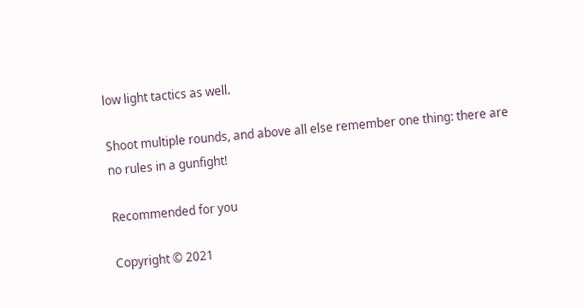low light tactics as well.

Shoot multiple rounds, and above all else remember one thing: there are no rules in a gunfight!

Recommended for you

Copyright © 2021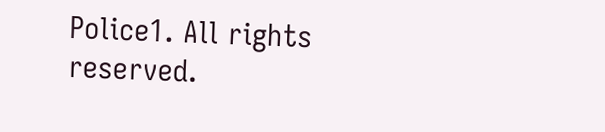Police1. All rights reserved.